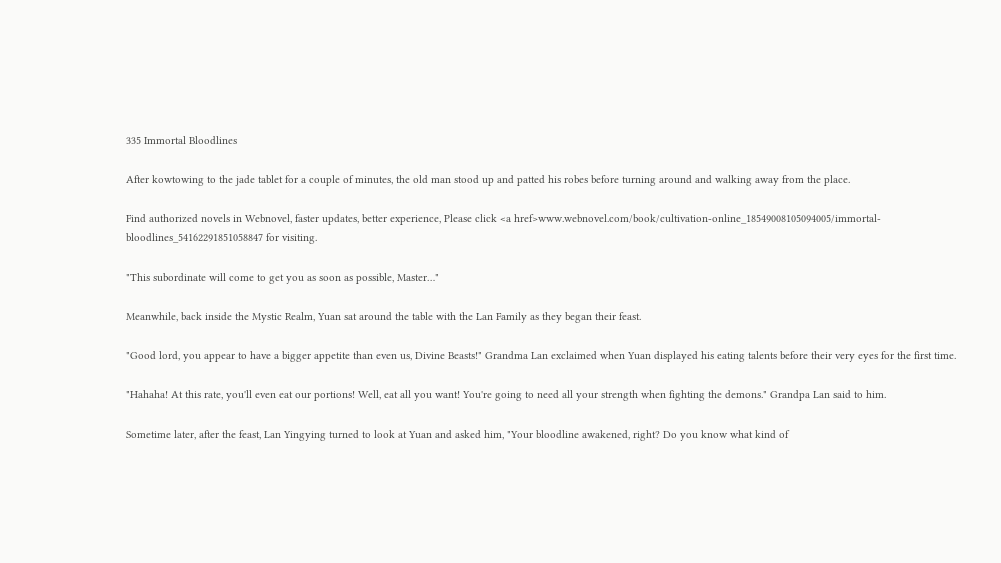335 Immortal Bloodlines

After kowtowing to the jade tablet for a couple of minutes, the old man stood up and patted his robes before turning around and walking away from the place.

Find authorized novels in Webnovel, faster updates, better experience, Please click <a href>www.webnovel.com/book/cultivation-online_18549008105094005/immortal-bloodlines_54162291851058847 for visiting.

"This subordinate will come to get you as soon as possible, Master…"

Meanwhile, back inside the Mystic Realm, Yuan sat around the table with the Lan Family as they began their feast.

"Good lord, you appear to have a bigger appetite than even us, Divine Beasts!" Grandma Lan exclaimed when Yuan displayed his eating talents before their very eyes for the first time.

"Hahaha! At this rate, you'll even eat our portions! Well, eat all you want! You're going to need all your strength when fighting the demons." Grandpa Lan said to him.

Sometime later, after the feast, Lan Yingying turned to look at Yuan and asked him, "Your bloodline awakened, right? Do you know what kind of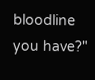bloodline you have?"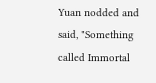Yuan nodded and said, "Something called Immortal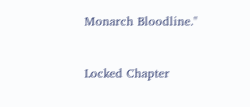Monarch Bloodline."


Locked Chapter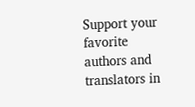Support your favorite authors and translators in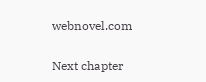webnovel.com

Next chapter